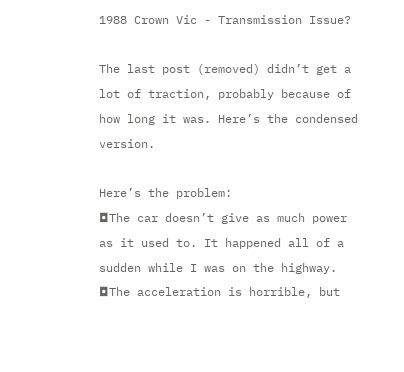1988 Crown Vic - Transmission Issue?

The last post (removed) didn’t get a lot of traction, probably because of how long it was. Here’s the condensed version.

Here’s the problem:
◘The car doesn’t give as much power as it used to. It happened all of a sudden while I was on the highway.
◘The acceleration is horrible, but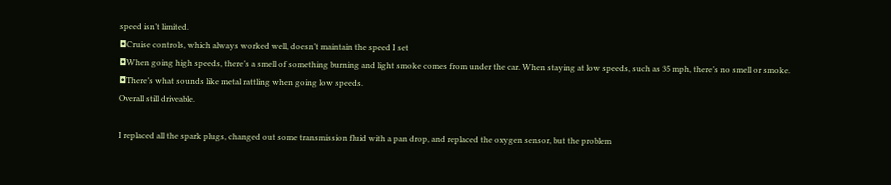speed isn’t limited.
◘Cruise controls, which always worked well, doesn’t maintain the speed I set
◘When going high speeds, there’s a smell of something burning and light smoke comes from under the car. When staying at low speeds, such as 35 mph, there’s no smell or smoke.
◘There’s what sounds like metal rattling when going low speeds.
Overall still driveable.

I replaced all the spark plugs, changed out some transmission fluid with a pan drop, and replaced the oxygen sensor, but the problem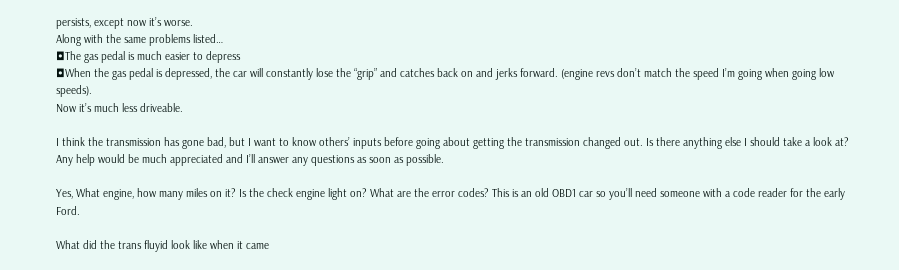persists, except now it’s worse.
Along with the same problems listed…
◘The gas pedal is much easier to depress
◘When the gas pedal is depressed, the car will constantly lose the “grip” and catches back on and jerks forward. (engine revs don’t match the speed I’m going when going low speeds).
Now it’s much less driveable.

I think the transmission has gone bad, but I want to know others’ inputs before going about getting the transmission changed out. Is there anything else I should take a look at?
Any help would be much appreciated and I’ll answer any questions as soon as possible.

Yes, What engine, how many miles on it? Is the check engine light on? What are the error codes? This is an old OBD1 car so you’ll need someone with a code reader for the early Ford.

What did the trans fluyid look like when it came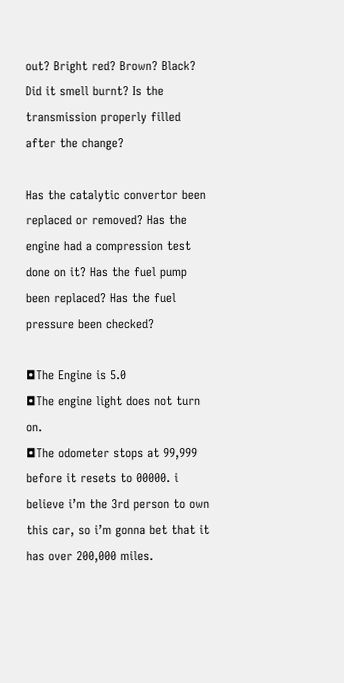out? Bright red? Brown? Black? Did it smell burnt? Is the transmission properly filled after the change?

Has the catalytic convertor been replaced or removed? Has the engine had a compression test done on it? Has the fuel pump been replaced? Has the fuel pressure been checked?

◘The Engine is 5.0
◘The engine light does not turn on.
◘The odometer stops at 99,999 before it resets to 00000. i believe i’m the 3rd person to own this car, so i’m gonna bet that it has over 200,000 miles.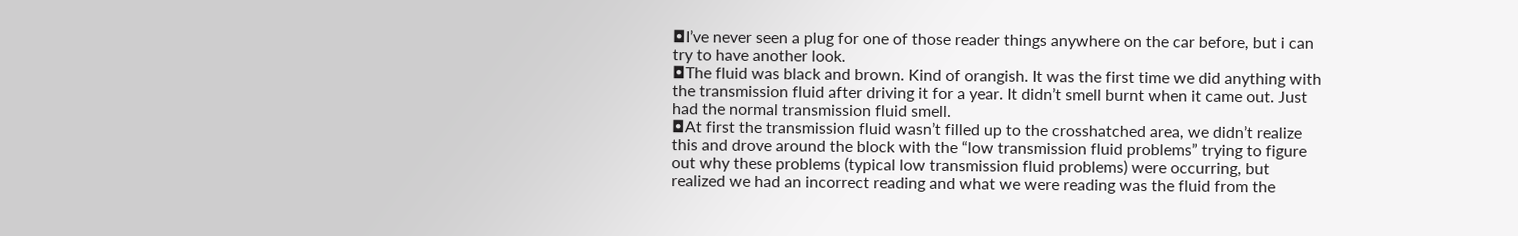◘I’ve never seen a plug for one of those reader things anywhere on the car before, but i can try to have another look.
◘The fluid was black and brown. Kind of orangish. It was the first time we did anything with the transmission fluid after driving it for a year. It didn’t smell burnt when it came out. Just had the normal transmission fluid smell.
◘At first the transmission fluid wasn’t filled up to the crosshatched area, we didn’t realize this and drove around the block with the “low transmission fluid problems” trying to figure out why these problems (typical low transmission fluid problems) were occurring, but realized we had an incorrect reading and what we were reading was the fluid from the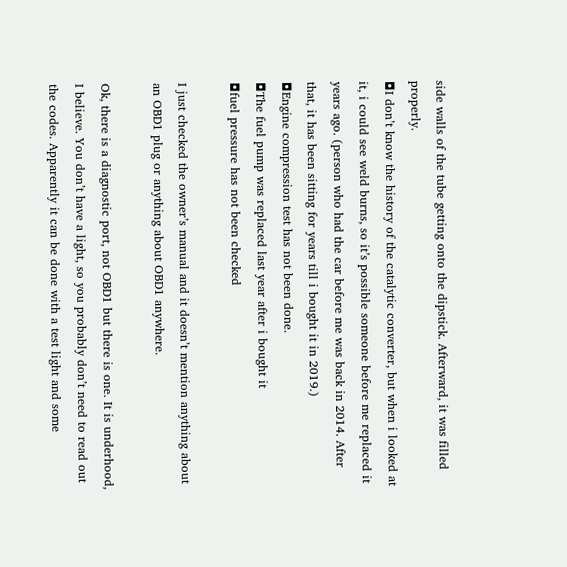side walls of the tube getting onto the dipstick. Afterward, it was filled properly.
◘I don’t know the history of the catalytic converter, but when i looked at it, i could see weld burns, so it’s possible someone before me replaced it years ago. (person who had the car before me was back in 2014. After that, it has been sitting for years till i bought it in 2019.)
◘Engine compression test has not been done.
◘The fuel pump was replaced last year after i bought it
◘fuel pressure has not been checked

I just checked the owner’s manual and it doesn’t mention anything about an OBD1 plug or anything about OBD1 anywhere.

Ok, there is a diagnostic port, not OBD1 but there is one. It is underhood, I believe. You don’t have a light, so you probably don’t need to read out the codes. Apparently it can be done with a test light and some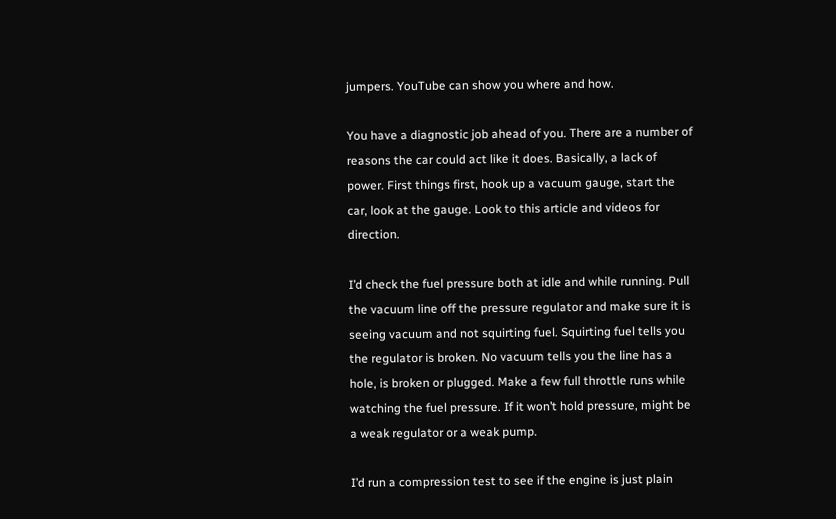jumpers. YouTube can show you where and how.

You have a diagnostic job ahead of you. There are a number of reasons the car could act like it does. Basically, a lack of power. First things first, hook up a vacuum gauge, start the car, look at the gauge. Look to this article and videos for direction.

I’d check the fuel pressure both at idle and while running. Pull the vacuum line off the pressure regulator and make sure it is seeing vacuum and not squirting fuel. Squirting fuel tells you the regulator is broken. No vacuum tells you the line has a hole, is broken or plugged. Make a few full throttle runs while watching the fuel pressure. If it won’t hold pressure, might be a weak regulator or a weak pump.

I’d run a compression test to see if the engine is just plain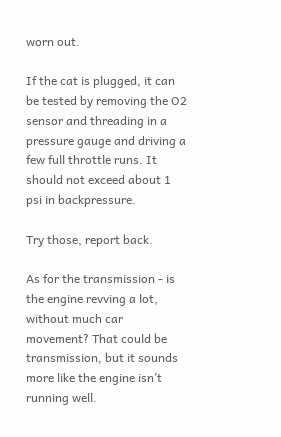worn out.

If the cat is plugged, it can be tested by removing the O2 sensor and threading in a pressure gauge and driving a few full throttle runs. It should not exceed about 1 psi in backpressure.

Try those, report back.

As for the transmission - is the engine revving a lot, without much car movement? That could be transmission, but it sounds more like the engine isn’t running well.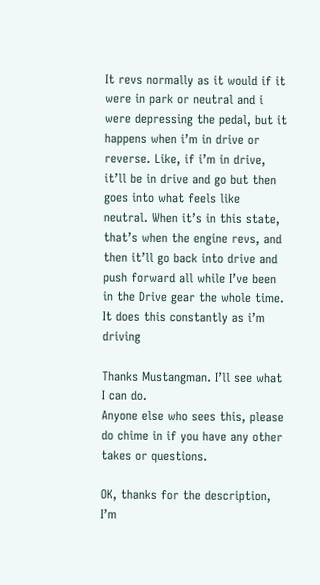It revs normally as it would if it were in park or neutral and i were depressing the pedal, but it happens when i’m in drive or reverse. Like, if i’m in drive, it’ll be in drive and go but then goes into what feels like neutral. When it’s in this state, that’s when the engine revs, and then it’ll go back into drive and push forward all while I’ve been in the Drive gear the whole time. It does this constantly as i’m driving

Thanks Mustangman. I’ll see what I can do.
Anyone else who sees this, please do chime in if you have any other takes or questions.

OK, thanks for the description, I’m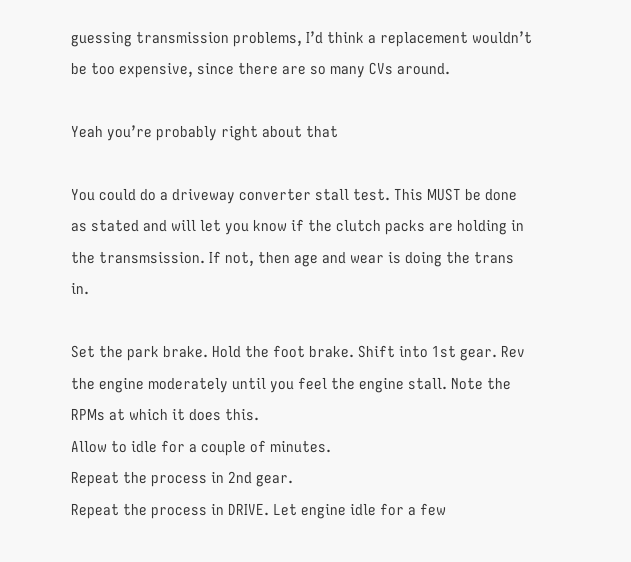guessing transmission problems, I’d think a replacement wouldn’t be too expensive, since there are so many CVs around.

Yeah you’re probably right about that

You could do a driveway converter stall test. This MUST be done as stated and will let you know if the clutch packs are holding in the transmsission. If not, then age and wear is doing the trans in.

Set the park brake. Hold the foot brake. Shift into 1st gear. Rev the engine moderately until you feel the engine stall. Note the RPMs at which it does this.
Allow to idle for a couple of minutes.
Repeat the process in 2nd gear.
Repeat the process in DRIVE. Let engine idle for a few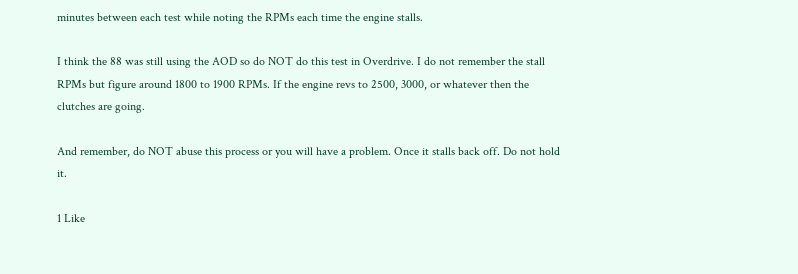minutes between each test while noting the RPMs each time the engine stalls.

I think the 88 was still using the AOD so do NOT do this test in Overdrive. I do not remember the stall RPMs but figure around 1800 to 1900 RPMs. If the engine revs to 2500, 3000, or whatever then the clutches are going.

And remember, do NOT abuse this process or you will have a problem. Once it stalls back off. Do not hold it.

1 Like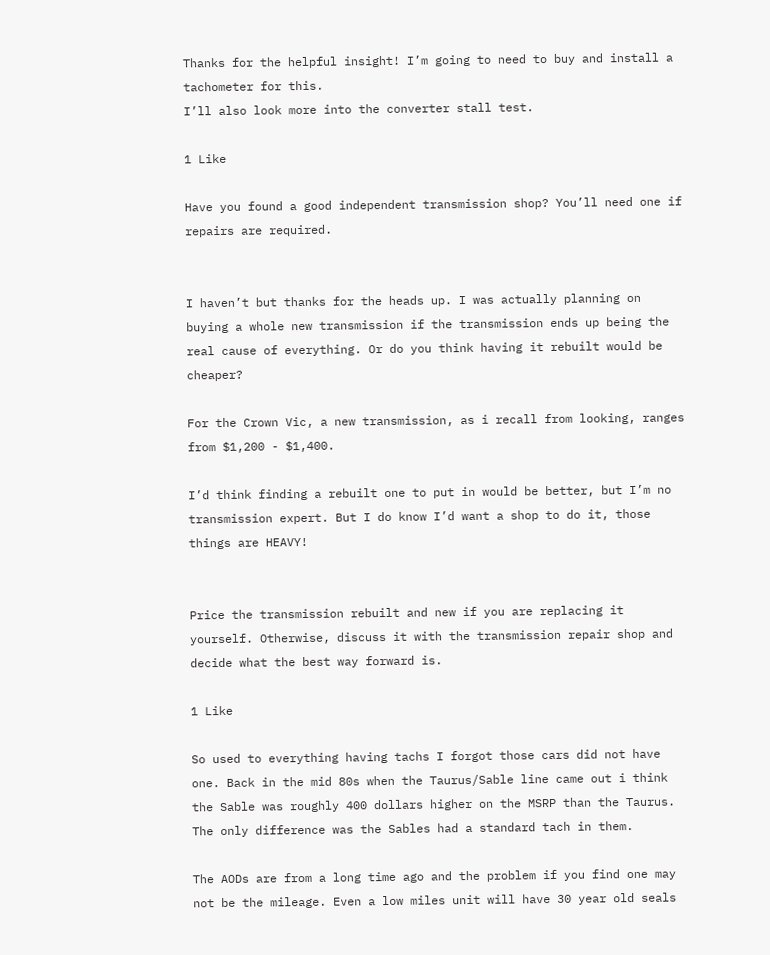Thanks for the helpful insight! I’m going to need to buy and install a tachometer for this.
I’ll also look more into the converter stall test.

1 Like

Have you found a good independent transmission shop? You’ll need one if repairs are required.


I haven’t but thanks for the heads up. I was actually planning on buying a whole new transmission if the transmission ends up being the real cause of everything. Or do you think having it rebuilt would be cheaper?

For the Crown Vic, a new transmission, as i recall from looking, ranges from $1,200 - $1,400.

I’d think finding a rebuilt one to put in would be better, but I’m no transmission expert. But I do know I’d want a shop to do it, those things are HEAVY!


Price the transmission rebuilt and new if you are replacing it yourself. Otherwise, discuss it with the transmission repair shop and decide what the best way forward is.

1 Like

So used to everything having tachs I forgot those cars did not have one. Back in the mid 80s when the Taurus/Sable line came out i think the Sable was roughly 400 dollars higher on the MSRP than the Taurus.
The only difference was the Sables had a standard tach in them.

The AODs are from a long time ago and the problem if you find one may not be the mileage. Even a low miles unit will have 30 year old seals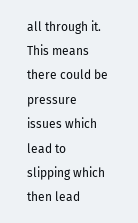all through it. This means there could be pressure issues which lead to slipping which then lead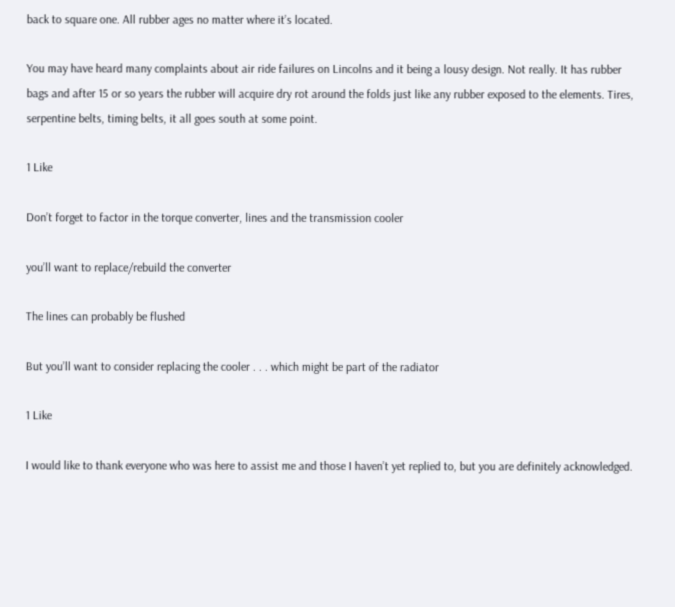back to square one. All rubber ages no matter where it’s located.

You may have heard many complaints about air ride failures on Lincolns and it being a lousy design. Not really. It has rubber bags and after 15 or so years the rubber will acquire dry rot around the folds just like any rubber exposed to the elements. Tires, serpentine belts, timing belts, it all goes south at some point.

1 Like

Don’t forget to factor in the torque converter, lines and the transmission cooler

you’ll want to replace/rebuild the converter

The lines can probably be flushed

But you’ll want to consider replacing the cooler . . . which might be part of the radiator

1 Like

I would like to thank everyone who was here to assist me and those I haven’t yet replied to, but you are definitely acknowledged.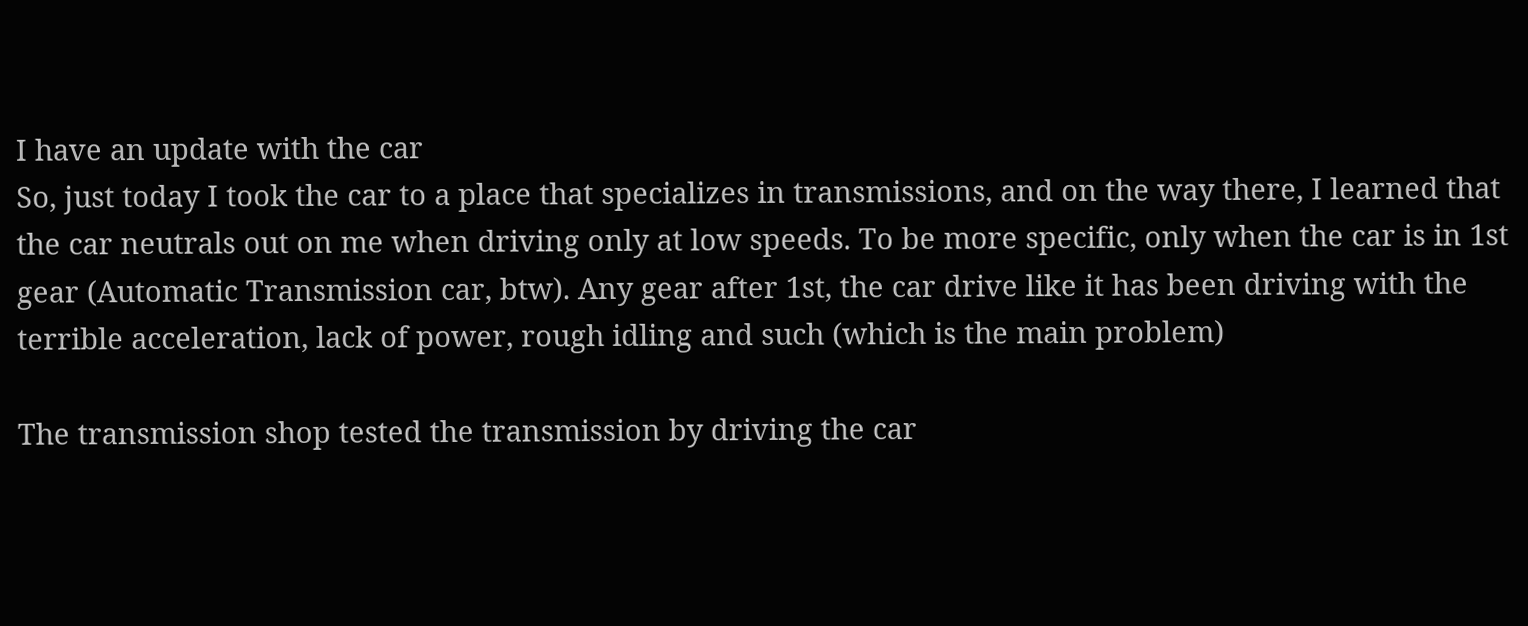I have an update with the car
So, just today I took the car to a place that specializes in transmissions, and on the way there, I learned that the car neutrals out on me when driving only at low speeds. To be more specific, only when the car is in 1st gear (Automatic Transmission car, btw). Any gear after 1st, the car drive like it has been driving with the terrible acceleration, lack of power, rough idling and such (which is the main problem)

The transmission shop tested the transmission by driving the car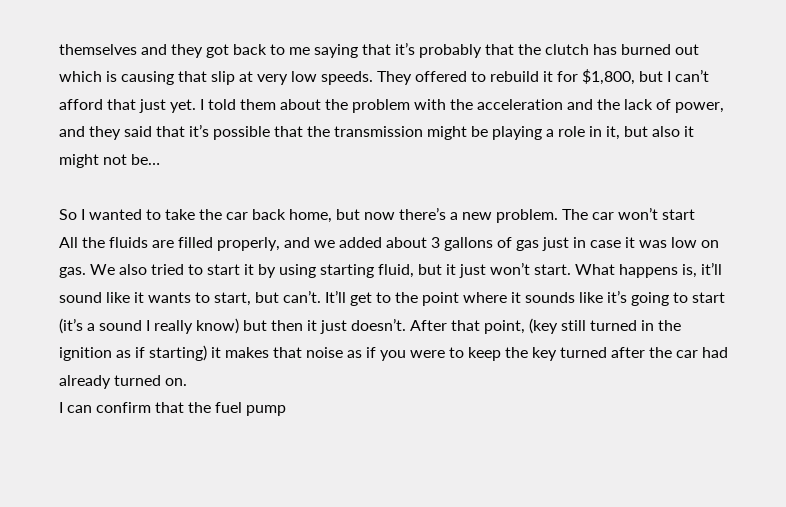themselves and they got back to me saying that it’s probably that the clutch has burned out which is causing that slip at very low speeds. They offered to rebuild it for $1,800, but I can’t afford that just yet. I told them about the problem with the acceleration and the lack of power, and they said that it’s possible that the transmission might be playing a role in it, but also it might not be…

So I wanted to take the car back home, but now there’s a new problem. The car won’t start
All the fluids are filled properly, and we added about 3 gallons of gas just in case it was low on gas. We also tried to start it by using starting fluid, but it just won’t start. What happens is, it’ll sound like it wants to start, but can’t. It’ll get to the point where it sounds like it’s going to start (it’s a sound I really know) but then it just doesn’t. After that point, (key still turned in the ignition as if starting) it makes that noise as if you were to keep the key turned after the car had already turned on.
I can confirm that the fuel pump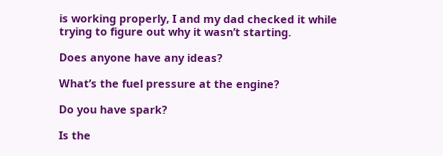is working properly, I and my dad checked it while trying to figure out why it wasn’t starting.

Does anyone have any ideas?

What’s the fuel pressure at the engine?

Do you have spark?

Is the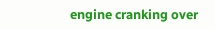engine cranking over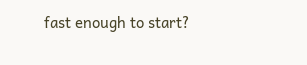fast enough to start?